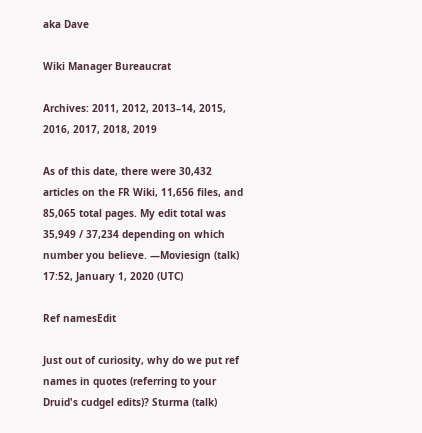aka Dave

Wiki Manager Bureaucrat

Archives: 2011, 2012, 2013–14, 2015, 2016, 2017, 2018, 2019

As of this date, there were 30,432 articles on the FR Wiki, 11,656 files, and 85,065 total pages. My edit total was 35,949 / 37,234 depending on which number you believe. —Moviesign (talk) 17:52, January 1, 2020 (UTC)

Ref namesEdit

Just out of curiosity, why do we put ref names in quotes (referring to your Druid's cudgel edits)? Sturma (talk)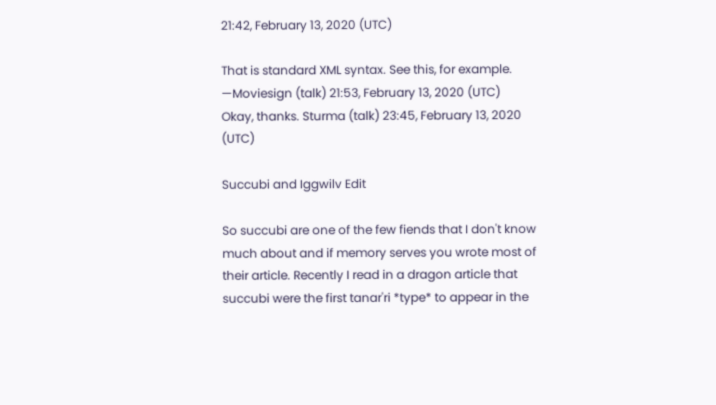21:42, February 13, 2020 (UTC)

That is standard XML syntax. See this, for example. —Moviesign (talk) 21:53, February 13, 2020 (UTC)
Okay, thanks. Sturma (talk) 23:45, February 13, 2020 (UTC)

Succubi and Iggwilv Edit

So succubi are one of the few fiends that I don't know much about and if memory serves you wrote most of their article. Recently I read in a dragon article that succubi were the first tanar'ri *type* to appear in the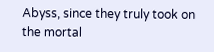Abyss, since they truly took on the mortal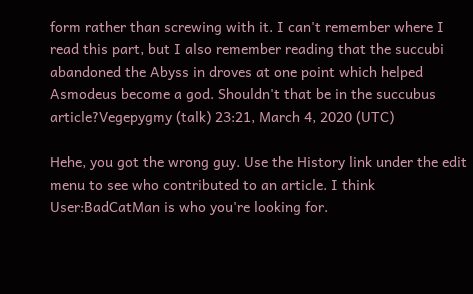form rather than screwing with it. I can't remember where I read this part, but I also remember reading that the succubi abandoned the Abyss in droves at one point which helped Asmodeus become a god. Shouldn't that be in the succubus article?Vegepygmy (talk) 23:21, March 4, 2020 (UTC)

Hehe, you got the wrong guy. Use the History link under the edit menu to see who contributed to an article. I think User:BadCatMan is who you're looking for.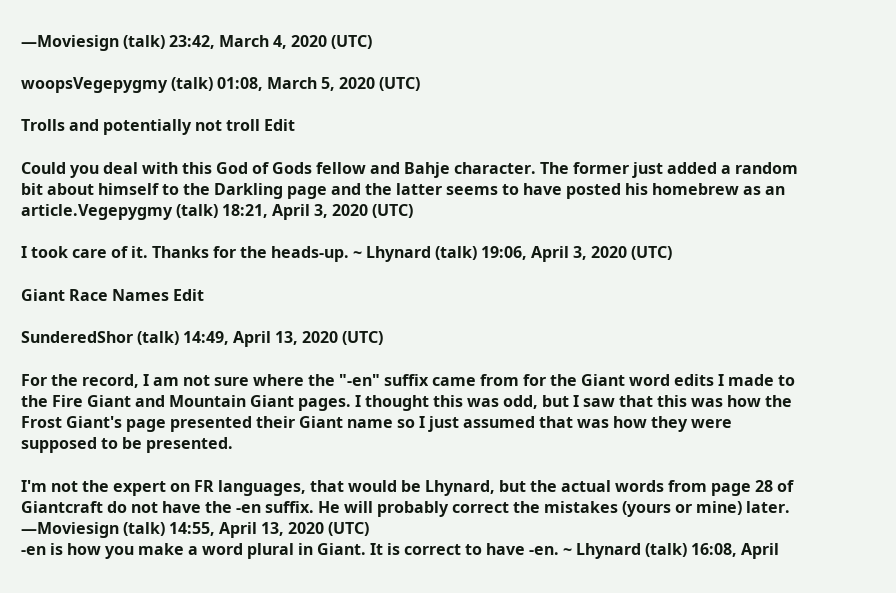—Moviesign (talk) 23:42, March 4, 2020 (UTC)

woopsVegepygmy (talk) 01:08, March 5, 2020 (UTC)

Trolls and potentially not troll Edit

Could you deal with this God of Gods fellow and Bahje character. The former just added a random bit about himself to the Darkling page and the latter seems to have posted his homebrew as an article.Vegepygmy (talk) 18:21, April 3, 2020 (UTC)

I took care of it. Thanks for the heads-up. ~ Lhynard (talk) 19:06, April 3, 2020 (UTC)

Giant Race Names Edit

SunderedShor (talk) 14:49, April 13, 2020 (UTC)

For the record, I am not sure where the "-en" suffix came from for the Giant word edits I made to the Fire Giant and Mountain Giant pages. I thought this was odd, but I saw that this was how the Frost Giant's page presented their Giant name so I just assumed that was how they were supposed to be presented.

I'm not the expert on FR languages, that would be Lhynard, but the actual words from page 28 of Giantcraft do not have the -en suffix. He will probably correct the mistakes (yours or mine) later. —Moviesign (talk) 14:55, April 13, 2020 (UTC)
-en is how you make a word plural in Giant. It is correct to have -en. ~ Lhynard (talk) 16:08, April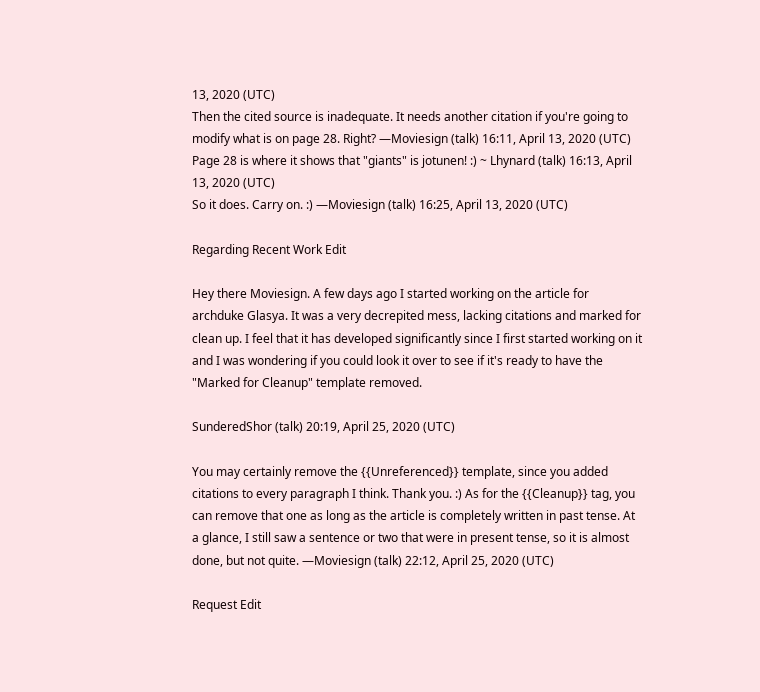13, 2020 (UTC)
Then the cited source is inadequate. It needs another citation if you're going to modify what is on page 28. Right? —Moviesign (talk) 16:11, April 13, 2020 (UTC)
Page 28 is where it shows that "giants" is jotunen! :) ~ Lhynard (talk) 16:13, April 13, 2020 (UTC)
So it does. Carry on. :) —Moviesign (talk) 16:25, April 13, 2020 (UTC)

Regarding Recent Work Edit

Hey there Moviesign. A few days ago I started working on the article for archduke Glasya. It was a very decrepited mess, lacking citations and marked for clean up. I feel that it has developed significantly since I first started working on it and I was wondering if you could look it over to see if it's ready to have the "Marked for Cleanup" template removed.

SunderedShor (talk) 20:19, April 25, 2020 (UTC)

You may certainly remove the {{Unreferenced}} template, since you added citations to every paragraph I think. Thank you. :) As for the {{Cleanup}} tag, you can remove that one as long as the article is completely written in past tense. At a glance, I still saw a sentence or two that were in present tense, so it is almost done, but not quite. —Moviesign (talk) 22:12, April 25, 2020 (UTC)

Request Edit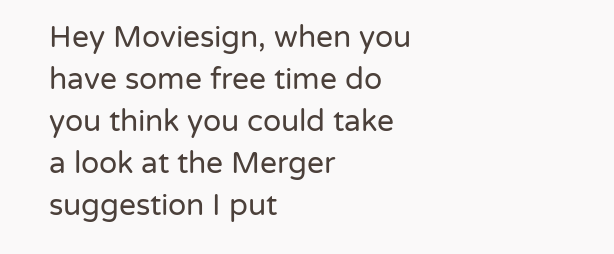Hey Moviesign, when you have some free time do you think you could take a look at the Merger suggestion I put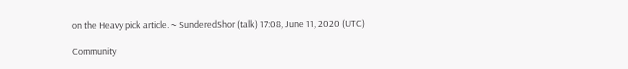on the Heavy pick article. ~ SunderedShor (talk) 17:08, June 11, 2020 (UTC)

Community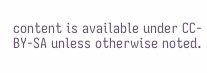content is available under CC-BY-SA unless otherwise noted.